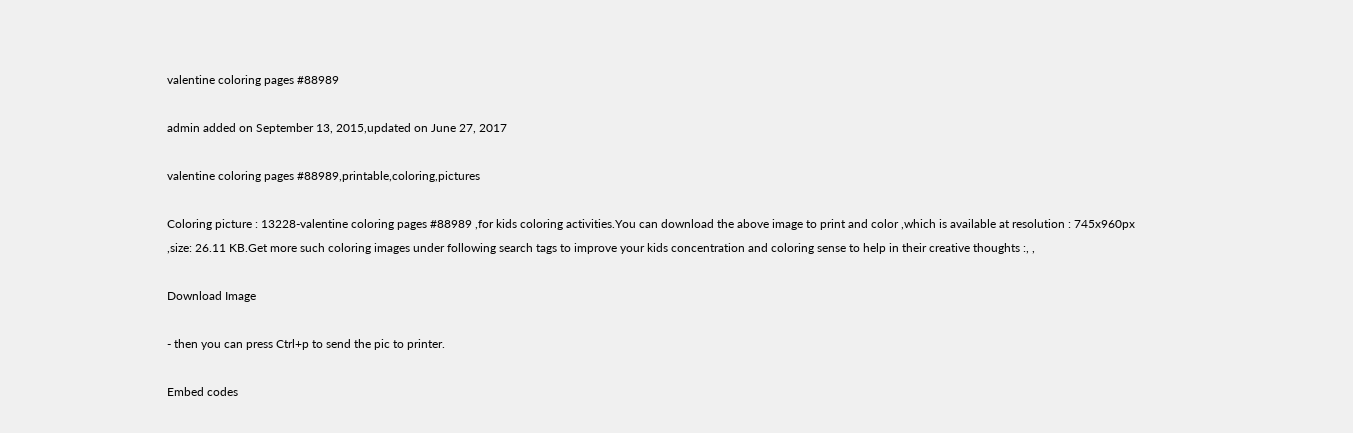valentine coloring pages #88989

admin added on September 13, 2015,updated on June 27, 2017

valentine coloring pages #88989,printable,coloring,pictures

Coloring picture : 13228-valentine coloring pages #88989 ,for kids coloring activities.You can download the above image to print and color ,which is available at resolution : 745x960px ,size: 26.11 KB.Get more such coloring images under following search tags to improve your kids concentration and coloring sense to help in their creative thoughts :, ,

Download Image

- then you can press Ctrl+p to send the pic to printer.

Embed codes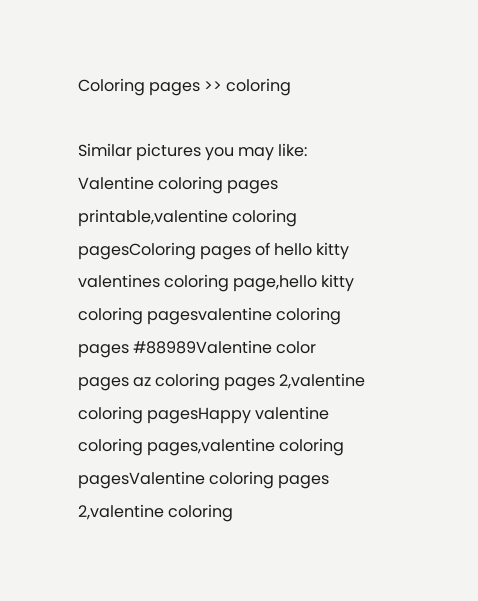Coloring pages >> coloring

Similar pictures you may like:
Valentine coloring pages printable,valentine coloring pagesColoring pages of hello kitty valentines coloring page,hello kitty coloring pagesvalentine coloring pages #88989Valentine color pages az coloring pages 2,valentine coloring pagesHappy valentine coloring pages,valentine coloring pagesValentine coloring pages 2,valentine coloring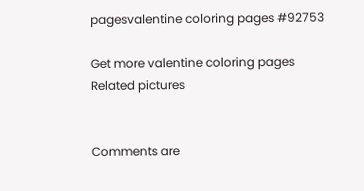pagesvalentine coloring pages #92753

Get more valentine coloring pages
Related pictures


Comments are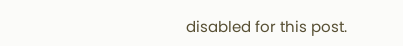disabled for this post.